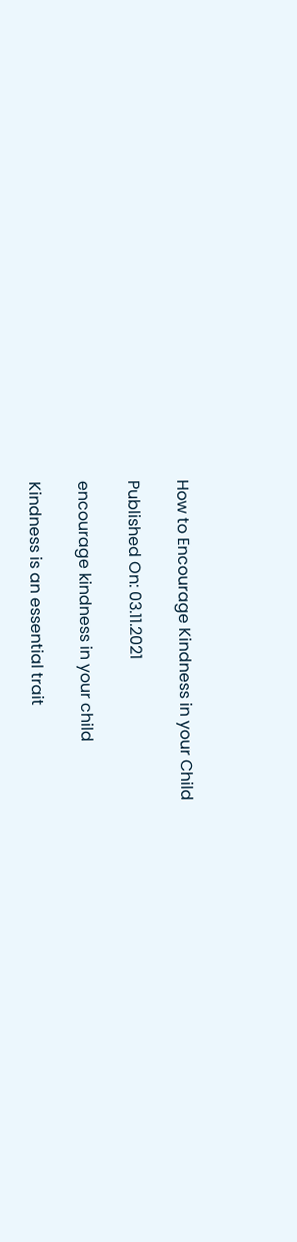How to Encourage Kindness in your Child

Published On: 03.11.2021

encourage kindness in your child

Kindness is an essential trait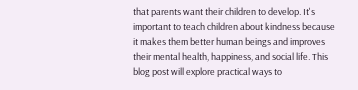that parents want their children to develop. It's important to teach children about kindness because it makes them better human beings and improves their mental health, happiness, and social life. This blog post will explore practical ways to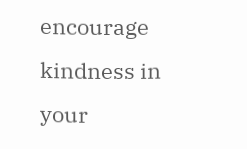encourage kindness in your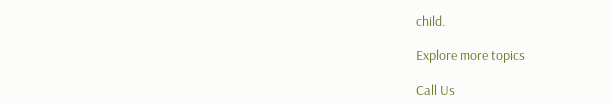child.

Explore more topics

Call Us